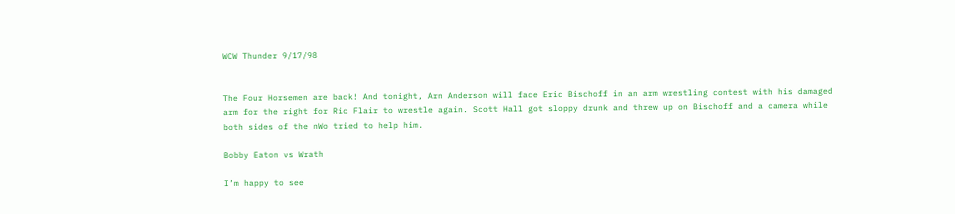WCW Thunder 9/17/98


The Four Horsemen are back! And tonight, Arn Anderson will face Eric Bischoff in an arm wrestling contest with his damaged arm for the right for Ric Flair to wrestle again. Scott Hall got sloppy drunk and threw up on Bischoff and a camera while both sides of the nWo tried to help him.

Bobby Eaton vs Wrath

I’m happy to see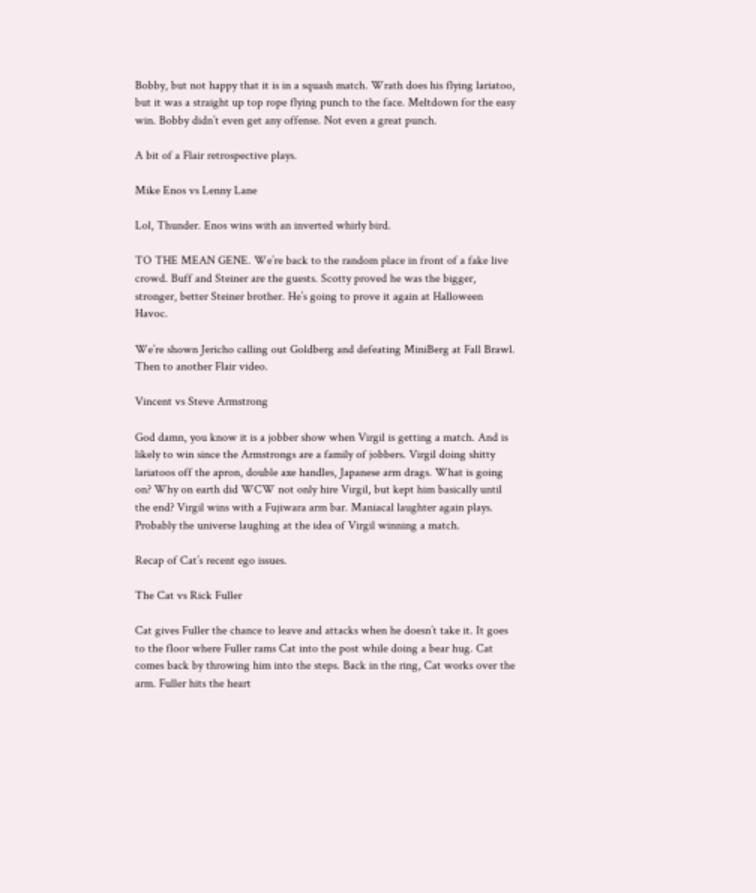Bobby, but not happy that it is in a squash match. Wrath does his flying lariatoo, but it was a straight up top rope flying punch to the face. Meltdown for the easy win. Bobby didn’t even get any offense. Not even a great punch.

A bit of a Flair retrospective plays.

Mike Enos vs Lenny Lane

Lol, Thunder. Enos wins with an inverted whirly bird.

TO THE MEAN GENE. We’re back to the random place in front of a fake live crowd. Buff and Steiner are the guests. Scotty proved he was the bigger, stronger, better Steiner brother. He’s going to prove it again at Halloween Havoc.

We’re shown Jericho calling out Goldberg and defeating MiniBerg at Fall Brawl. Then to another Flair video.

Vincent vs Steve Armstrong

God damn, you know it is a jobber show when Virgil is getting a match. And is likely to win since the Armstrongs are a family of jobbers. Virgil doing shitty lariatoos off the apron, double axe handles, Japanese arm drags. What is going on? Why on earth did WCW not only hire Virgil, but kept him basically until the end? Virgil wins with a Fujiwara arm bar. Maniacal laughter again plays. Probably the universe laughing at the idea of Virgil winning a match.

Recap of Cat’s recent ego issues.

The Cat vs Rick Fuller

Cat gives Fuller the chance to leave and attacks when he doesn’t take it. It goes to the floor where Fuller rams Cat into the post while doing a bear hug. Cat comes back by throwing him into the steps. Back in the ring, Cat works over the arm. Fuller hits the heart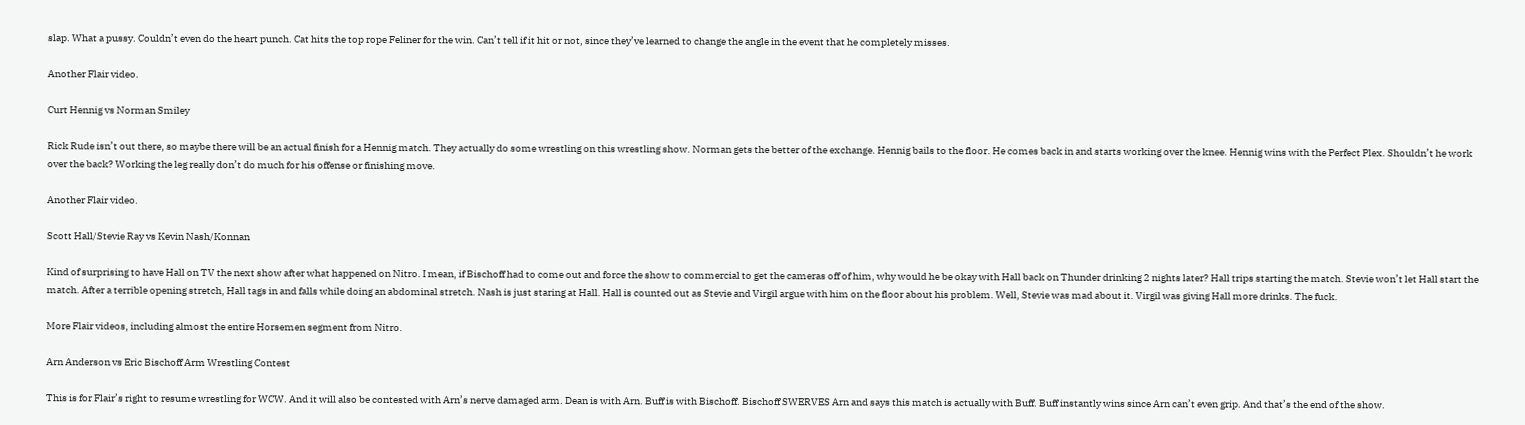slap. What a pussy. Couldn’t even do the heart punch. Cat hits the top rope Feliner for the win. Can’t tell if it hit or not, since they’ve learned to change the angle in the event that he completely misses.

Another Flair video.

Curt Hennig vs Norman Smiley

Rick Rude isn’t out there, so maybe there will be an actual finish for a Hennig match. They actually do some wrestling on this wrestling show. Norman gets the better of the exchange. Hennig bails to the floor. He comes back in and starts working over the knee. Hennig wins with the Perfect Plex. Shouldn’t he work over the back? Working the leg really don’t do much for his offense or finishing move.

Another Flair video.

Scott Hall/Stevie Ray vs Kevin Nash/Konnan

Kind of surprising to have Hall on TV the next show after what happened on Nitro. I mean, if Bischoff had to come out and force the show to commercial to get the cameras off of him, why would he be okay with Hall back on Thunder drinking 2 nights later? Hall trips starting the match. Stevie won’t let Hall start the match. After a terrible opening stretch, Hall tags in and falls while doing an abdominal stretch. Nash is just staring at Hall. Hall is counted out as Stevie and Virgil argue with him on the floor about his problem. Well, Stevie was mad about it. Virgil was giving Hall more drinks. The fuck.

More Flair videos, including almost the entire Horsemen segment from Nitro.

Arn Anderson vs Eric Bischoff Arm Wrestling Contest

This is for Flair’s right to resume wrestling for WCW. And it will also be contested with Arn’s nerve damaged arm. Dean is with Arn. Buff is with Bischoff. Bischoff SWERVES Arn and says this match is actually with Buff. Buff instantly wins since Arn can’t even grip. And that’s the end of the show.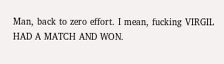Man, back to zero effort. I mean, fucking VIRGIL HAD A MATCH AND WON.